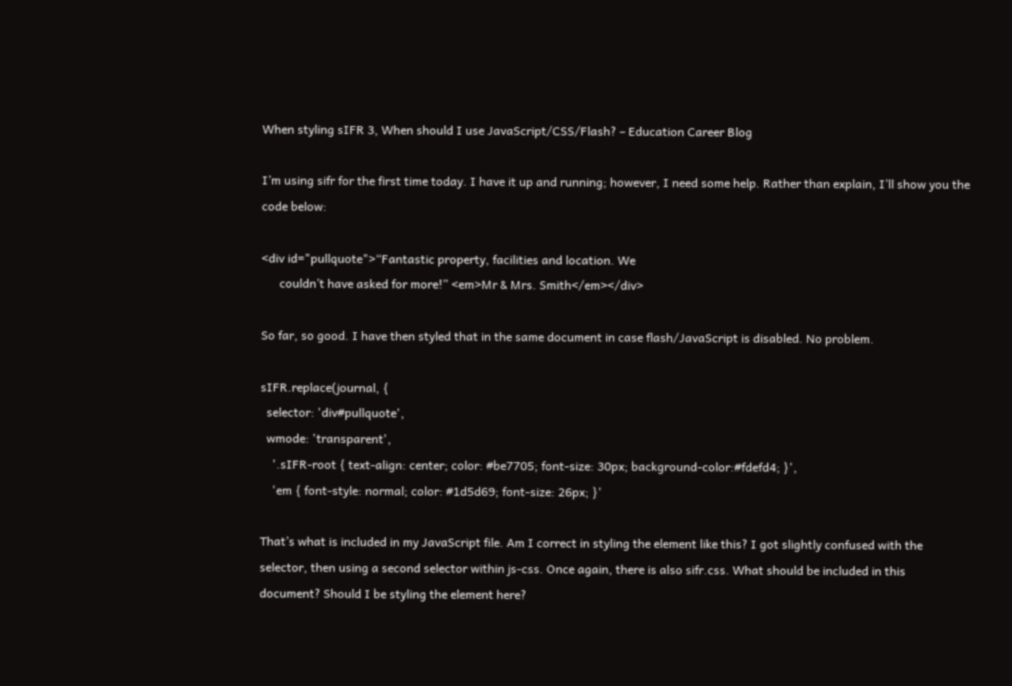When styling sIFR 3, When should I use JavaScript/CSS/Flash? – Education Career Blog

I’m using sifr for the first time today. I have it up and running; however, I need some help. Rather than explain, I’ll show you the code below:

<div id="pullquote">“Fantastic property, facilities and location. We
      couldn’t have asked for more!” <em>Mr & Mrs. Smith</em></div>

So far, so good. I have then styled that in the same document in case flash/JavaScript is disabled. No problem.

sIFR.replace(journal, {
  selector: 'div#pullquote',
  wmode: 'transparent',
    '.sIFR-root { text-align: center; color: #be7705; font-size: 30px; background-color:#fdefd4; }',
    'em { font-style: normal; color: #1d5d69; font-size: 26px; }'

That’s what is included in my JavaScript file. Am I correct in styling the element like this? I got slightly confused with the selector, then using a second selector within js-css. Once again, there is also sifr.css. What should be included in this document? Should I be styling the element here?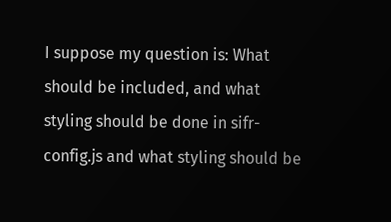I suppose my question is: What should be included, and what styling should be done in sifr-config.js and what styling should be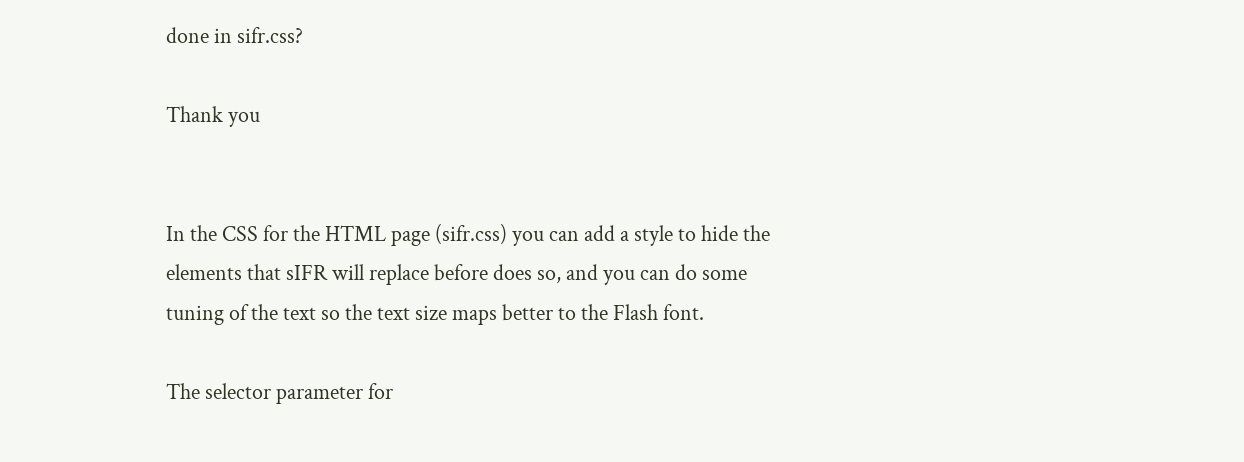done in sifr.css?

Thank you


In the CSS for the HTML page (sifr.css) you can add a style to hide the elements that sIFR will replace before does so, and you can do some tuning of the text so the text size maps better to the Flash font.

The selector parameter for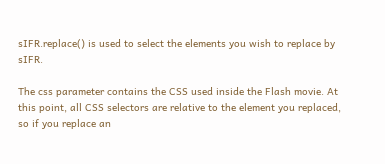sIFR.replace() is used to select the elements you wish to replace by sIFR.

The css parameter contains the CSS used inside the Flash movie. At this point, all CSS selectors are relative to the element you replaced, so if you replace an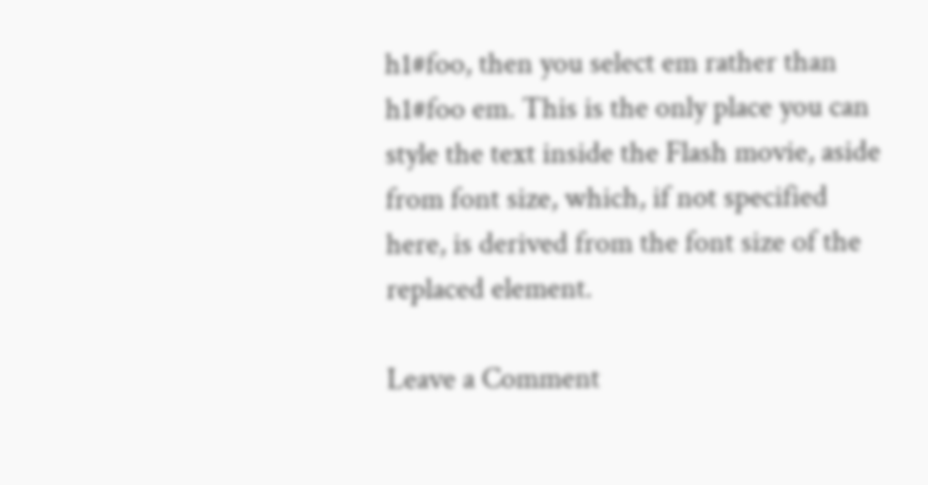h1#foo, then you select em rather than h1#foo em. This is the only place you can style the text inside the Flash movie, aside from font size, which, if not specified here, is derived from the font size of the replaced element.

Leave a Comment